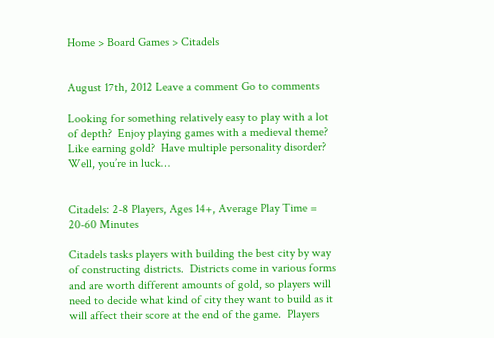Home > Board Games > Citadels


August 17th, 2012 Leave a comment Go to comments

Looking for something relatively easy to play with a lot of depth?  Enjoy playing games with a medieval theme?  Like earning gold?  Have multiple personality disorder?  Well, you’re in luck…


Citadels: 2-8 Players, Ages 14+, Average Play Time = 20-60 Minutes

Citadels tasks players with building the best city by way of constructing districts.  Districts come in various forms and are worth different amounts of gold, so players will need to decide what kind of city they want to build as it will affect their score at the end of the game.  Players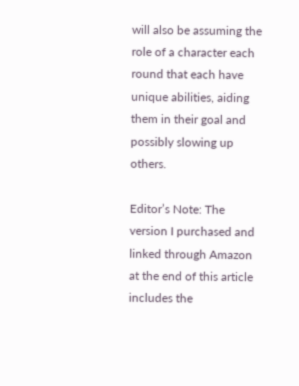will also be assuming the role of a character each round that each have unique abilities, aiding them in their goal and possibly slowing up others.

Editor’s Note: The version I purchased and linked through Amazon at the end of this article includes the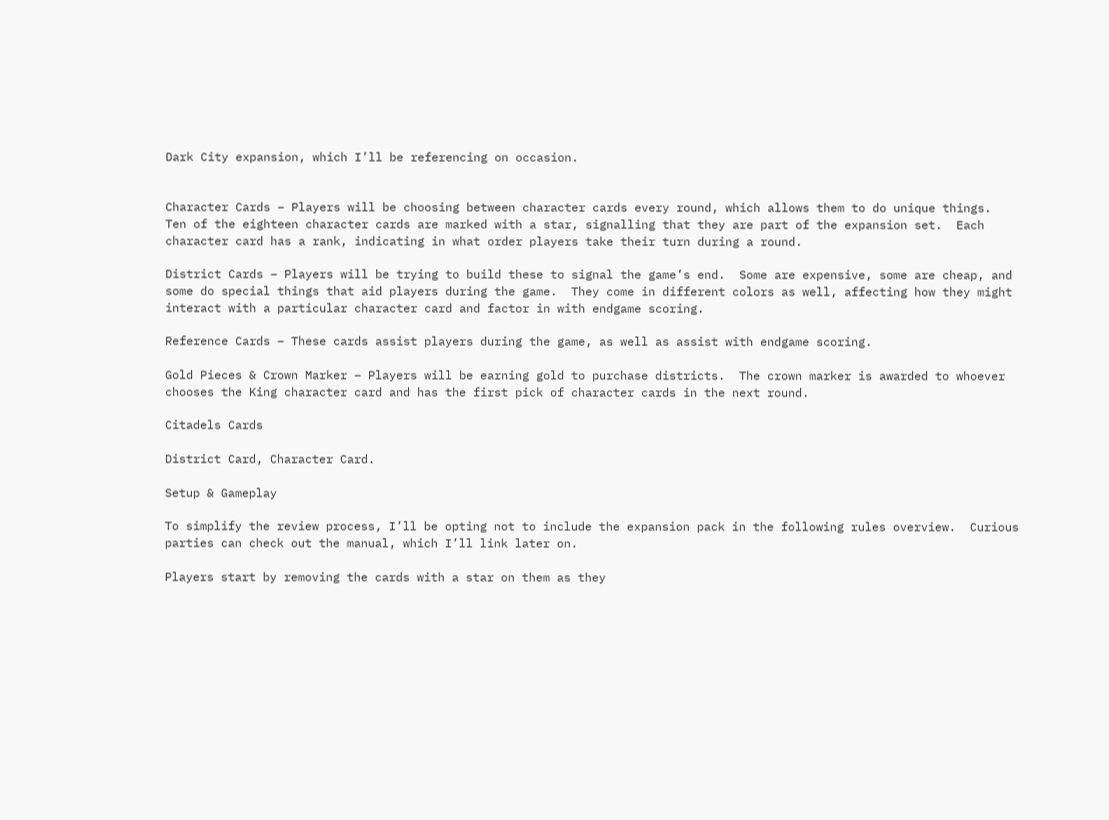Dark City expansion, which I’ll be referencing on occasion.


Character Cards – Players will be choosing between character cards every round, which allows them to do unique things.  Ten of the eighteen character cards are marked with a star, signalling that they are part of the expansion set.  Each character card has a rank, indicating in what order players take their turn during a round.

District Cards – Players will be trying to build these to signal the game’s end.  Some are expensive, some are cheap, and some do special things that aid players during the game.  They come in different colors as well, affecting how they might interact with a particular character card and factor in with endgame scoring.

Reference Cards – These cards assist players during the game, as well as assist with endgame scoring.

Gold Pieces & Crown Marker – Players will be earning gold to purchase districts.  The crown marker is awarded to whoever chooses the King character card and has the first pick of character cards in the next round.

Citadels Cards

District Card, Character Card.

Setup & Gameplay

To simplify the review process, I’ll be opting not to include the expansion pack in the following rules overview.  Curious parties can check out the manual, which I’ll link later on.

Players start by removing the cards with a star on them as they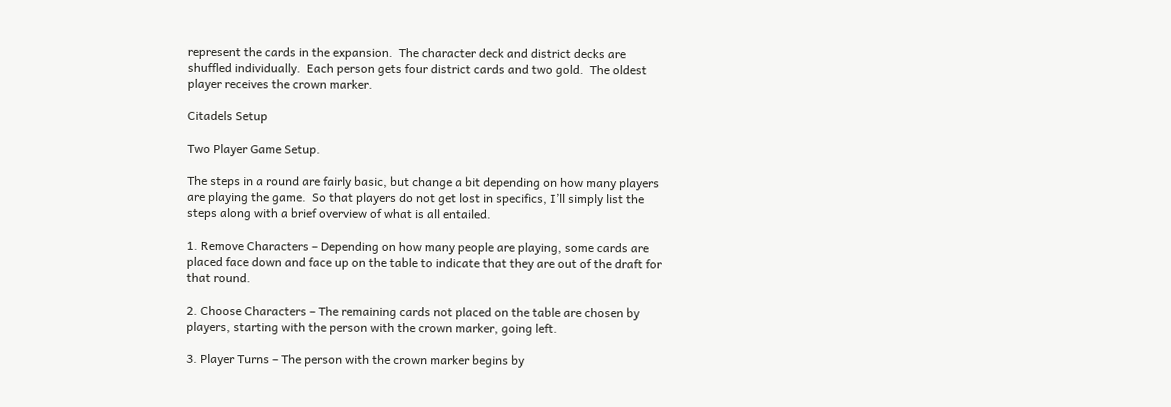represent the cards in the expansion.  The character deck and district decks are shuffled individually.  Each person gets four district cards and two gold.  The oldest player receives the crown marker.

Citadels Setup

Two Player Game Setup.

The steps in a round are fairly basic, but change a bit depending on how many players are playing the game.  So that players do not get lost in specifics, I’ll simply list the steps along with a brief overview of what is all entailed.

1. Remove Characters – Depending on how many people are playing, some cards are placed face down and face up on the table to indicate that they are out of the draft for that round.

2. Choose Characters – The remaining cards not placed on the table are chosen by players, starting with the person with the crown marker, going left.

3. Player Turns – The person with the crown marker begins by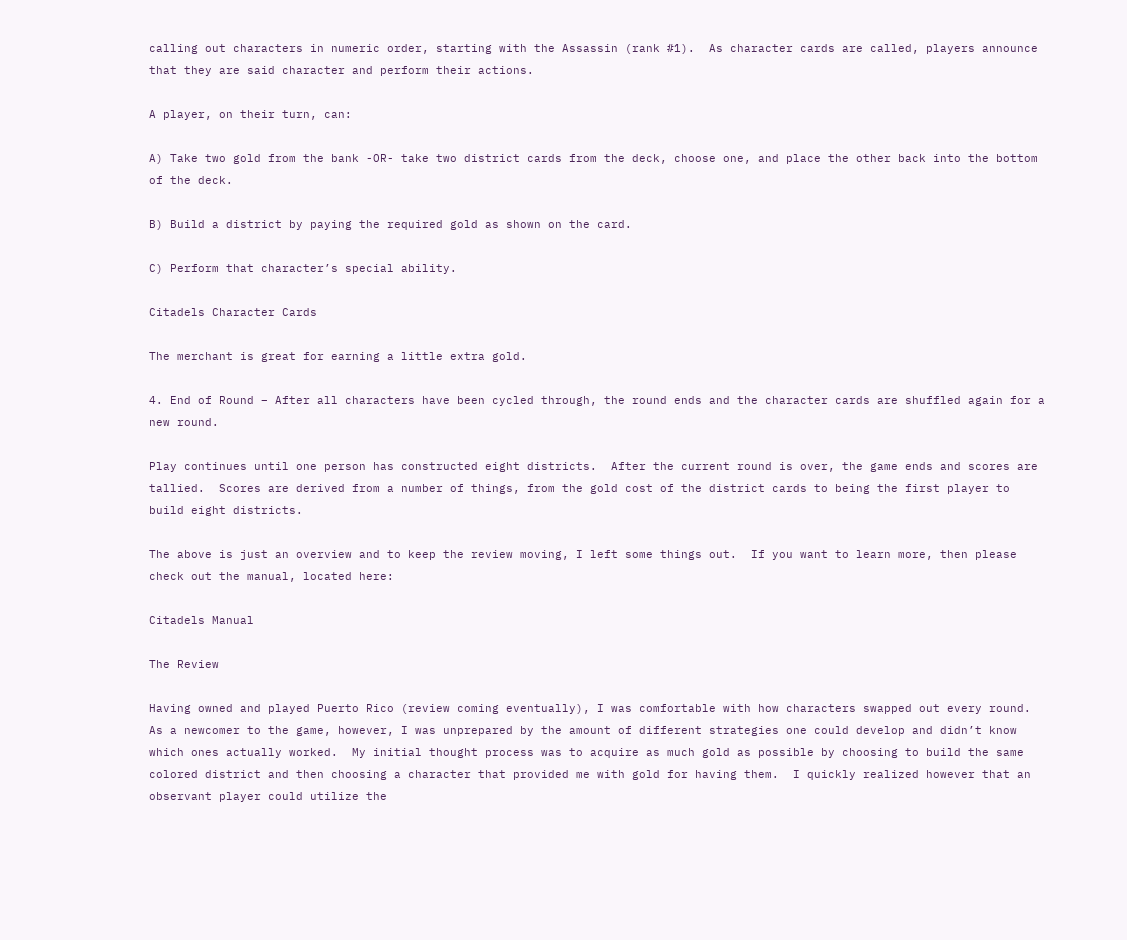calling out characters in numeric order, starting with the Assassin (rank #1).  As character cards are called, players announce that they are said character and perform their actions.

A player, on their turn, can:

A) Take two gold from the bank -OR- take two district cards from the deck, choose one, and place the other back into the bottom of the deck.

B) Build a district by paying the required gold as shown on the card.

C) Perform that character’s special ability.

Citadels Character Cards

The merchant is great for earning a little extra gold.

4. End of Round – After all characters have been cycled through, the round ends and the character cards are shuffled again for a new round.

Play continues until one person has constructed eight districts.  After the current round is over, the game ends and scores are tallied.  Scores are derived from a number of things, from the gold cost of the district cards to being the first player to build eight districts.

The above is just an overview and to keep the review moving, I left some things out.  If you want to learn more, then please check out the manual, located here:

Citadels Manual

The Review

Having owned and played Puerto Rico (review coming eventually), I was comfortable with how characters swapped out every round.  As a newcomer to the game, however, I was unprepared by the amount of different strategies one could develop and didn’t know which ones actually worked.  My initial thought process was to acquire as much gold as possible by choosing to build the same colored district and then choosing a character that provided me with gold for having them.  I quickly realized however that an observant player could utilize the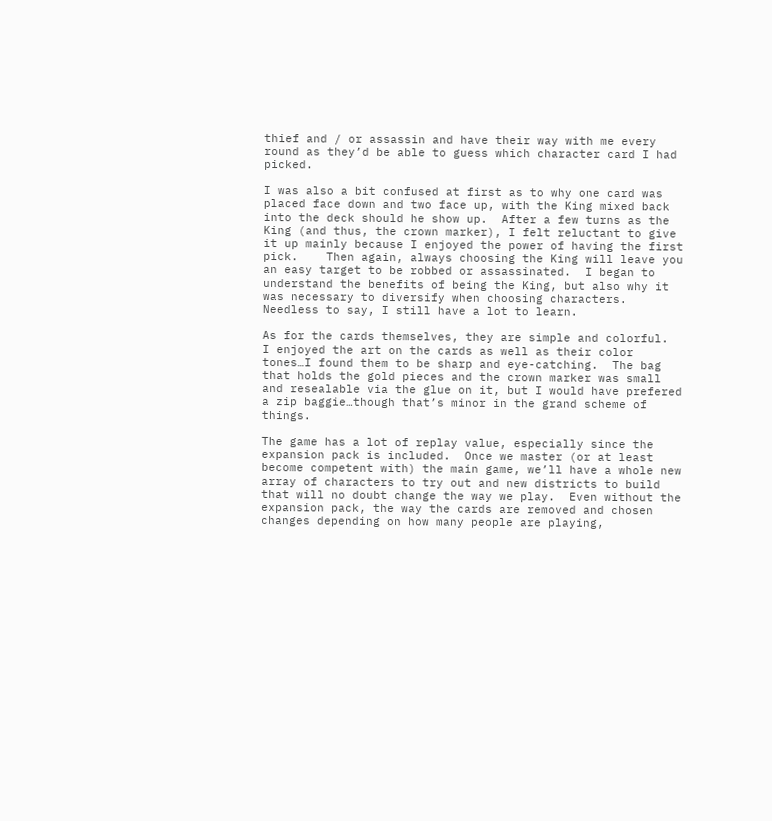thief and / or assassin and have their way with me every round as they’d be able to guess which character card I had picked.

I was also a bit confused at first as to why one card was placed face down and two face up, with the King mixed back into the deck should he show up.  After a few turns as the King (and thus, the crown marker), I felt reluctant to give it up mainly because I enjoyed the power of having the first pick.    Then again, always choosing the King will leave you an easy target to be robbed or assassinated.  I began to understand the benefits of being the King, but also why it was necessary to diversify when choosing characters.  Needless to say, I still have a lot to learn.

As for the cards themselves, they are simple and colorful.  I enjoyed the art on the cards as well as their color tones…I found them to be sharp and eye-catching.  The bag that holds the gold pieces and the crown marker was small and resealable via the glue on it, but I would have prefered a zip baggie…though that’s minor in the grand scheme of things.

The game has a lot of replay value, especially since the expansion pack is included.  Once we master (or at least become competent with) the main game, we’ll have a whole new array of characters to try out and new districts to build that will no doubt change the way we play.  Even without the expansion pack, the way the cards are removed and chosen changes depending on how many people are playing,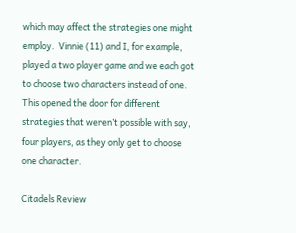which may affect the strategies one might employ.  Vinnie (11) and I, for example, played a two player game and we each got to choose two characters instead of one.  This opened the door for different strategies that weren’t possible with say, four players, as they only get to choose one character.

Citadels Review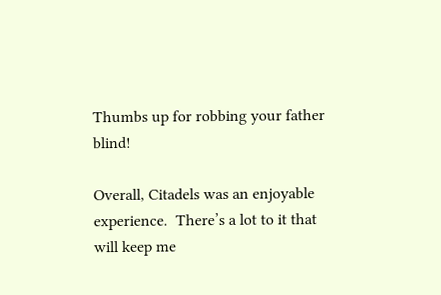Thumbs up for robbing your father blind!

Overall, Citadels was an enjoyable experience.  There’s a lot to it that will keep me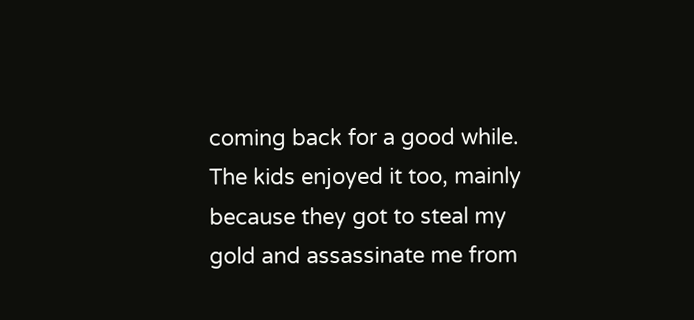coming back for a good while.  The kids enjoyed it too, mainly because they got to steal my gold and assassinate me from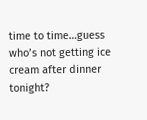time to time…guess who’s not getting ice cream after dinner tonight?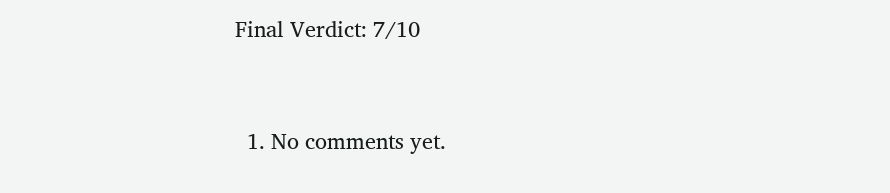Final Verdict: 7/10


  1. No comments yet.